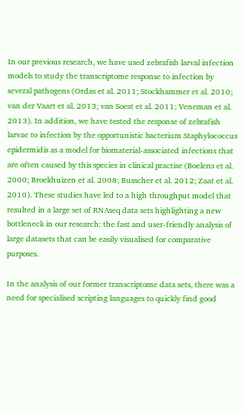In our previous research, we have used zebrafish larval infection models to study the transcriptome response to infection by several pathogens (Ordas et al. 2011; Stockhammer et al. 2010; van der Vaart et al. 2013; van Soest et al. 2011; Veneman et al. 2013). In addition, we have tested the response of zebrafish larvae to infection by the opportunistic bacterium Staphylococcus epidermidis as a model for biomaterial-associated infections that are often caused by this species in clinical practise (Boelens et al. 2000; Broekhuizen et al. 2008; Busscher et al. 2012; Zaat et al. 2010). These studies have led to a high throughput model that resulted in a large set of RNAseq data sets highlighting a new bottleneck in our research: the fast and user-friendly analysis of large datasets that can be easily visualised for comparative purposes.

In the analysis of our former transcriptome data sets, there was a need for specialised scripting languages to quickly find good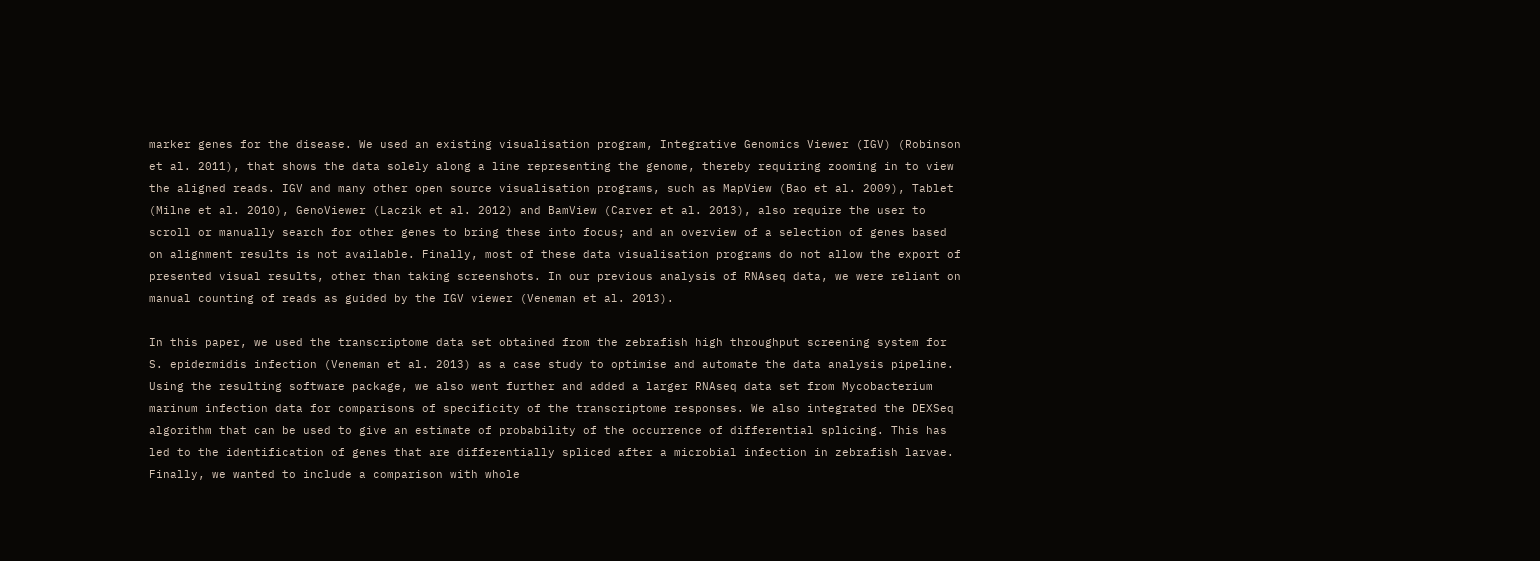marker genes for the disease. We used an existing visualisation program, Integrative Genomics Viewer (IGV) (Robinson et al. 2011), that shows the data solely along a line representing the genome, thereby requiring zooming in to view the aligned reads. IGV and many other open source visualisation programs, such as MapView (Bao et al. 2009), Tablet (Milne et al. 2010), GenoViewer (Laczik et al. 2012) and BamView (Carver et al. 2013), also require the user to scroll or manually search for other genes to bring these into focus; and an overview of a selection of genes based on alignment results is not available. Finally, most of these data visualisation programs do not allow the export of presented visual results, other than taking screenshots. In our previous analysis of RNAseq data, we were reliant on manual counting of reads as guided by the IGV viewer (Veneman et al. 2013).

In this paper, we used the transcriptome data set obtained from the zebrafish high throughput screening system for S. epidermidis infection (Veneman et al. 2013) as a case study to optimise and automate the data analysis pipeline. Using the resulting software package, we also went further and added a larger RNAseq data set from Mycobacterium marinum infection data for comparisons of specificity of the transcriptome responses. We also integrated the DEXSeq algorithm that can be used to give an estimate of probability of the occurrence of differential splicing. This has led to the identification of genes that are differentially spliced after a microbial infection in zebrafish larvae. Finally, we wanted to include a comparison with whole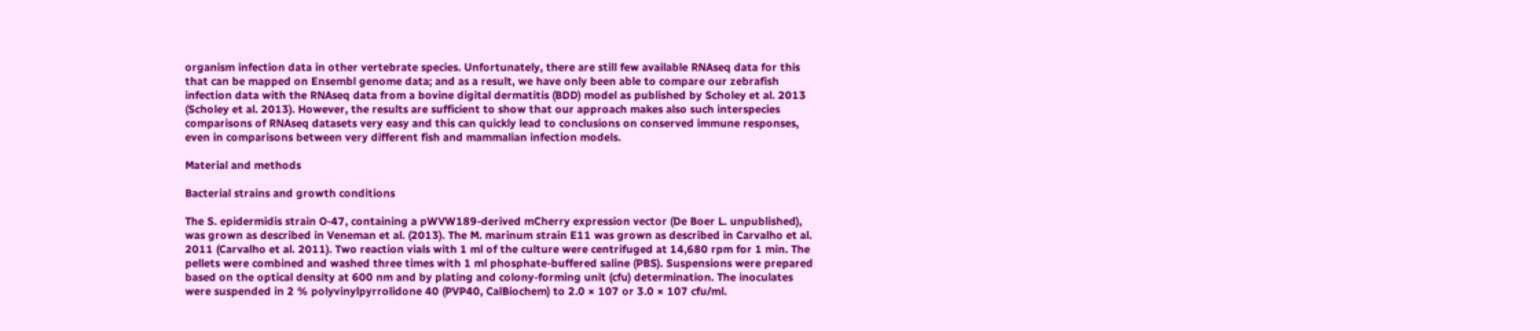organism infection data in other vertebrate species. Unfortunately, there are still few available RNAseq data for this that can be mapped on Ensembl genome data; and as a result, we have only been able to compare our zebrafish infection data with the RNAseq data from a bovine digital dermatitis (BDD) model as published by Scholey et al. 2013 (Scholey et al. 2013). However, the results are sufficient to show that our approach makes also such interspecies comparisons of RNAseq datasets very easy and this can quickly lead to conclusions on conserved immune responses, even in comparisons between very different fish and mammalian infection models.

Material and methods

Bacterial strains and growth conditions

The S. epidermidis strain O-47, containing a pWVW189-derived mCherry expression vector (De Boer L. unpublished), was grown as described in Veneman et al. (2013). The M. marinum strain E11 was grown as described in Carvalho et al. 2011 (Carvalho et al. 2011). Two reaction vials with 1 ml of the culture were centrifuged at 14,680 rpm for 1 min. The pellets were combined and washed three times with 1 ml phosphate-buffered saline (PBS). Suspensions were prepared based on the optical density at 600 nm and by plating and colony-forming unit (cfu) determination. The inoculates were suspended in 2 % polyvinylpyrrolidone 40 (PVP40, CalBiochem) to 2.0 × 107 or 3.0 × 107 cfu/ml.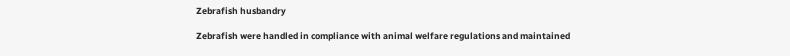Zebrafish husbandry

Zebrafish were handled in compliance with animal welfare regulations and maintained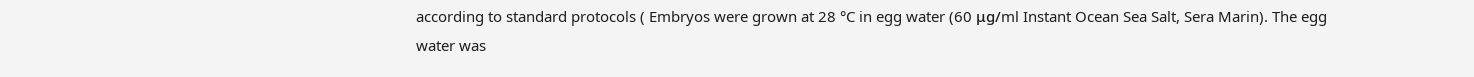according to standard protocols ( Embryos were grown at 28 °C in egg water (60 μg/ml Instant Ocean Sea Salt, Sera Marin). The egg water was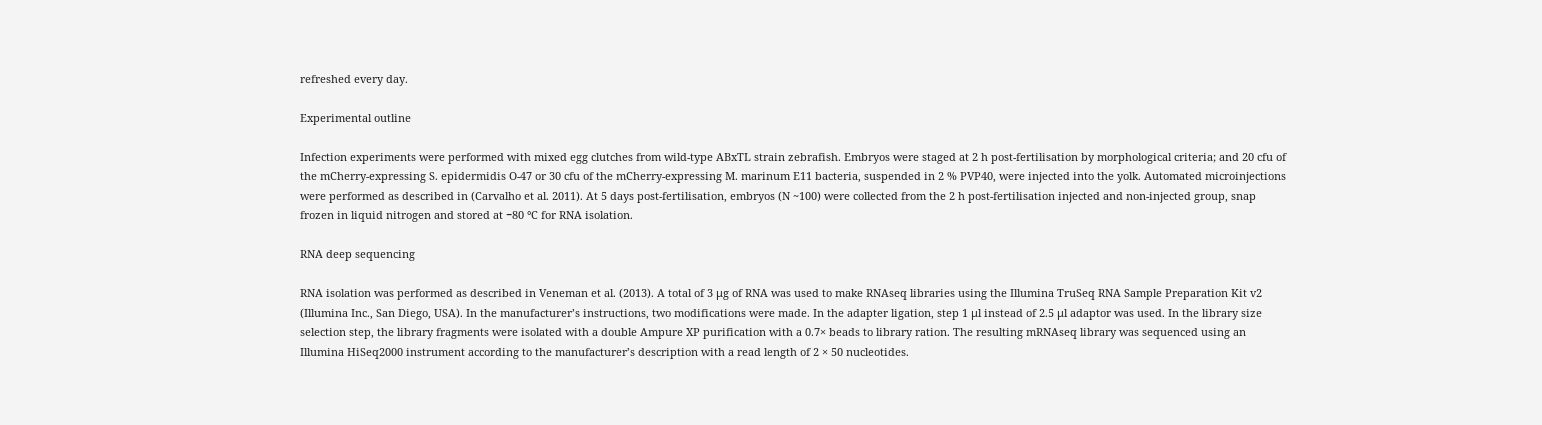refreshed every day.

Experimental outline

Infection experiments were performed with mixed egg clutches from wild-type ABxTL strain zebrafish. Embryos were staged at 2 h post-fertilisation by morphological criteria; and 20 cfu of the mCherry-expressing S. epidermidis O-47 or 30 cfu of the mCherry-expressing M. marinum E11 bacteria, suspended in 2 % PVP40, were injected into the yolk. Automated microinjections were performed as described in (Carvalho et al. 2011). At 5 days post-fertilisation, embryos (N ~100) were collected from the 2 h post-fertilisation injected and non-injected group, snap frozen in liquid nitrogen and stored at −80 °C for RNA isolation.

RNA deep sequencing

RNA isolation was performed as described in Veneman et al. (2013). A total of 3 μg of RNA was used to make RNAseq libraries using the Illumina TruSeq RNA Sample Preparation Kit v2 (Illumina Inc., San Diego, USA). In the manufacturer’s instructions, two modifications were made. In the adapter ligation, step 1 μl instead of 2.5 μl adaptor was used. In the library size selection step, the library fragments were isolated with a double Ampure XP purification with a 0.7× beads to library ration. The resulting mRNAseq library was sequenced using an Illumina HiSeq2000 instrument according to the manufacturer’s description with a read length of 2 × 50 nucleotides.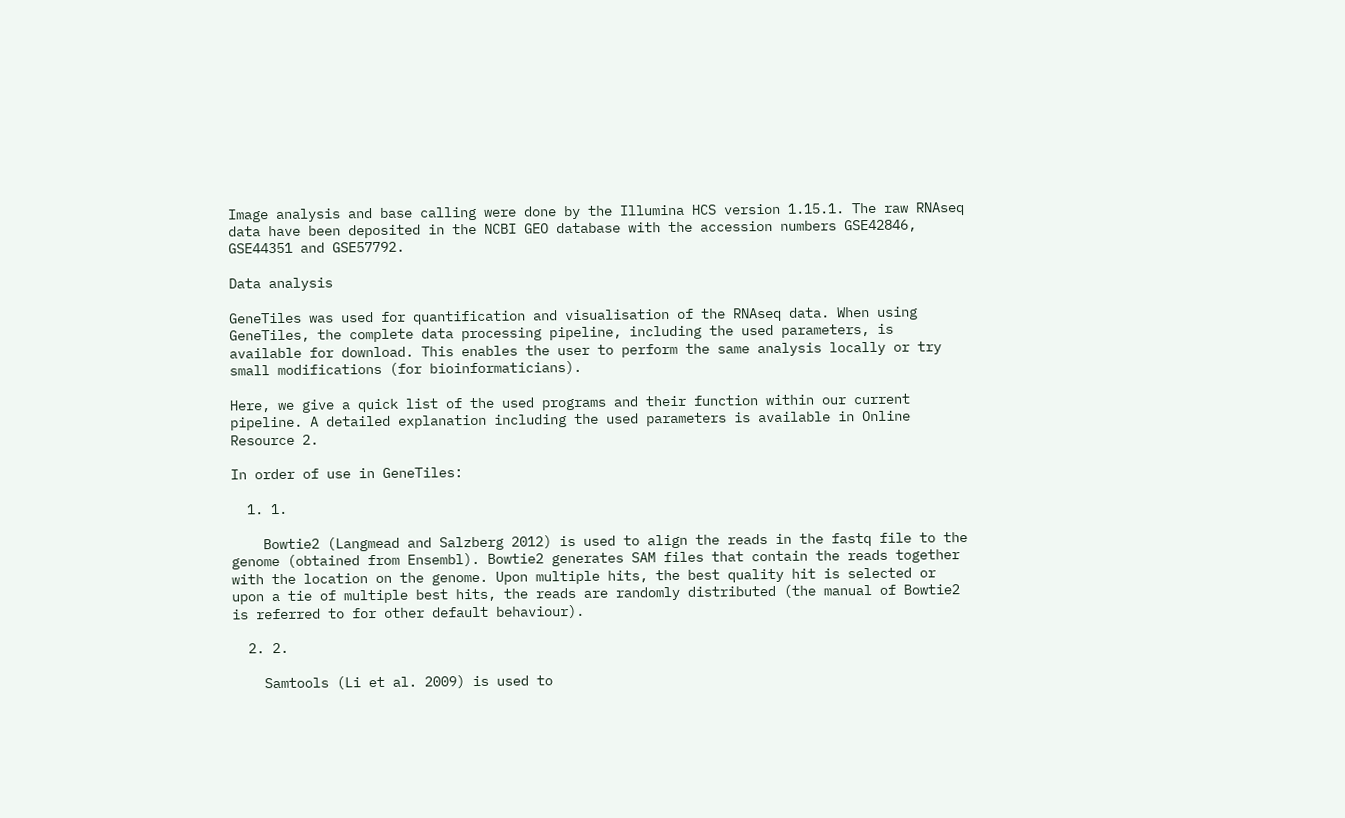Image analysis and base calling were done by the Illumina HCS version 1.15.1. The raw RNAseq data have been deposited in the NCBI GEO database with the accession numbers GSE42846, GSE44351 and GSE57792.

Data analysis

GeneTiles was used for quantification and visualisation of the RNAseq data. When using GeneTiles, the complete data processing pipeline, including the used parameters, is available for download. This enables the user to perform the same analysis locally or try small modifications (for bioinformaticians).

Here, we give a quick list of the used programs and their function within our current pipeline. A detailed explanation including the used parameters is available in Online Resource 2.

In order of use in GeneTiles:

  1. 1.

    Bowtie2 (Langmead and Salzberg 2012) is used to align the reads in the fastq file to the genome (obtained from Ensembl). Bowtie2 generates SAM files that contain the reads together with the location on the genome. Upon multiple hits, the best quality hit is selected or upon a tie of multiple best hits, the reads are randomly distributed (the manual of Bowtie2 is referred to for other default behaviour).

  2. 2.

    Samtools (Li et al. 2009) is used to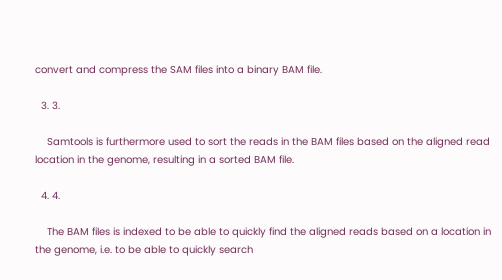convert and compress the SAM files into a binary BAM file.

  3. 3.

    Samtools is furthermore used to sort the reads in the BAM files based on the aligned read location in the genome, resulting in a sorted BAM file.

  4. 4.

    The BAM files is indexed to be able to quickly find the aligned reads based on a location in the genome, i.e. to be able to quickly search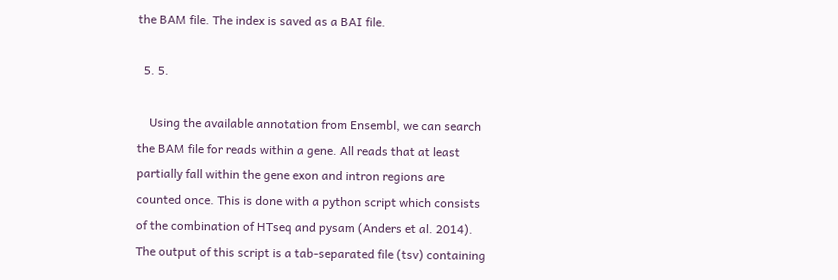the BAM file. The index is saved as a BAI file.

  5. 5.

    Using the available annotation from Ensembl, we can search the BAM file for reads within a gene. All reads that at least partially fall within the gene exon and intron regions are counted once. This is done with a python script which consists of the combination of HTseq and pysam (Anders et al. 2014). The output of this script is a tab-separated file (tsv) containing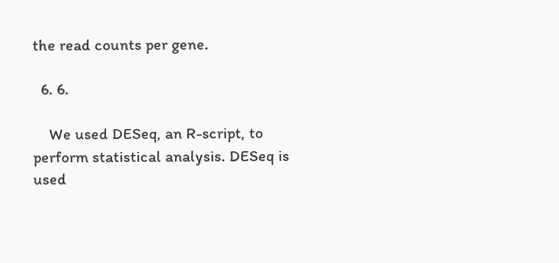the read counts per gene.

  6. 6.

    We used DESeq, an R-script, to perform statistical analysis. DESeq is used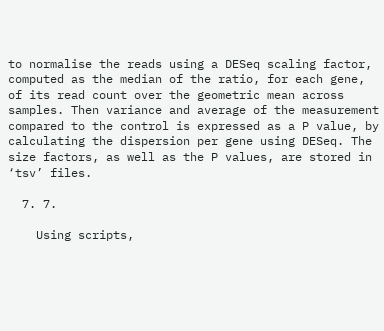to normalise the reads using a DESeq scaling factor, computed as the median of the ratio, for each gene, of its read count over the geometric mean across samples. Then variance and average of the measurement compared to the control is expressed as a P value, by calculating the dispersion per gene using DESeq. The size factors, as well as the P values, are stored in ‘tsv’ files.

  7. 7.

    Using scripts,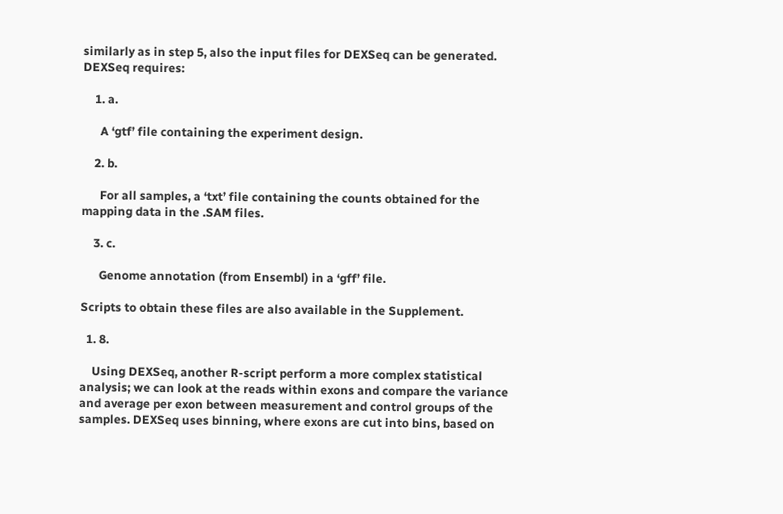similarly as in step 5, also the input files for DEXSeq can be generated. DEXSeq requires:

    1. a.

      A ‘gtf’ file containing the experiment design.

    2. b.

      For all samples, a ‘txt’ file containing the counts obtained for the mapping data in the .SAM files.

    3. c.

      Genome annotation (from Ensembl) in a ‘gff’ file.

Scripts to obtain these files are also available in the Supplement.

  1. 8.

    Using DEXSeq, another R-script perform a more complex statistical analysis; we can look at the reads within exons and compare the variance and average per exon between measurement and control groups of the samples. DEXSeq uses binning, where exons are cut into bins, based on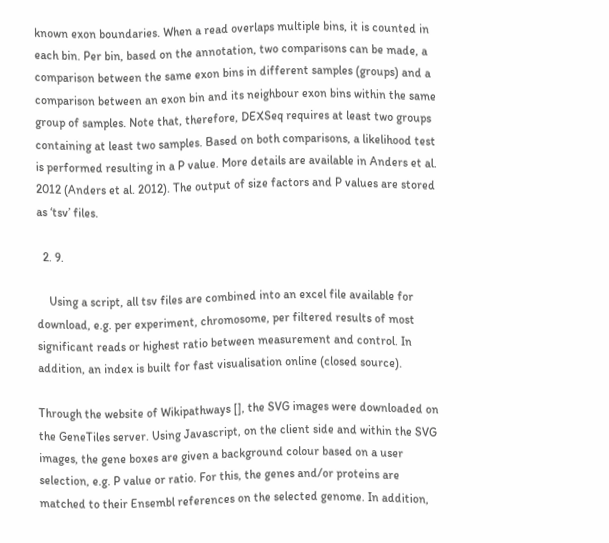known exon boundaries. When a read overlaps multiple bins, it is counted in each bin. Per bin, based on the annotation, two comparisons can be made, a comparison between the same exon bins in different samples (groups) and a comparison between an exon bin and its neighbour exon bins within the same group of samples. Note that, therefore, DEXSeq requires at least two groups containing at least two samples. Based on both comparisons, a likelihood test is performed resulting in a P value. More details are available in Anders et al. 2012 (Anders et al. 2012). The output of size factors and P values are stored as ‘tsv’ files.

  2. 9.

    Using a script, all tsv files are combined into an excel file available for download, e.g. per experiment, chromosome, per filtered results of most significant reads or highest ratio between measurement and control. In addition, an index is built for fast visualisation online (closed source).

Through the website of Wikipathways [], the SVG images were downloaded on the GeneTiles server. Using Javascript, on the client side and within the SVG images, the gene boxes are given a background colour based on a user selection, e.g. P value or ratio. For this, the genes and/or proteins are matched to their Ensembl references on the selected genome. In addition,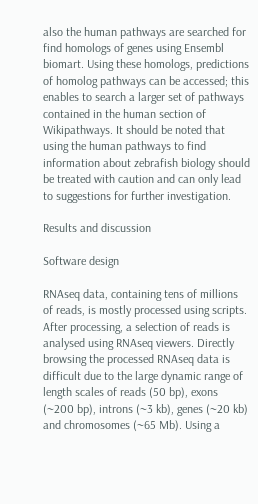also the human pathways are searched for find homologs of genes using Ensembl biomart. Using these homologs, predictions of homolog pathways can be accessed; this enables to search a larger set of pathways contained in the human section of Wikipathways. It should be noted that using the human pathways to find information about zebrafish biology should be treated with caution and can only lead to suggestions for further investigation.

Results and discussion

Software design

RNAseq data, containing tens of millions of reads, is mostly processed using scripts. After processing, a selection of reads is analysed using RNAseq viewers. Directly browsing the processed RNAseq data is difficult due to the large dynamic range of length scales of reads (50 bp), exons (~200 bp), introns (~3 kb), genes (~20 kb) and chromosomes (~65 Mb). Using a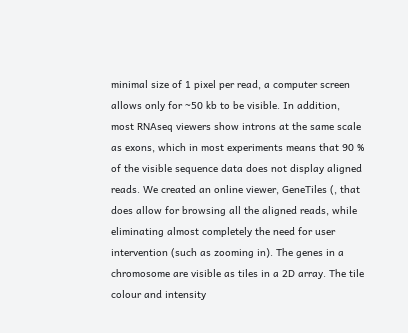minimal size of 1 pixel per read, a computer screen allows only for ~50 kb to be visible. In addition, most RNAseq viewers show introns at the same scale as exons, which in most experiments means that 90 % of the visible sequence data does not display aligned reads. We created an online viewer, GeneTiles (, that does allow for browsing all the aligned reads, while eliminating almost completely the need for user intervention (such as zooming in). The genes in a chromosome are visible as tiles in a 2D array. The tile colour and intensity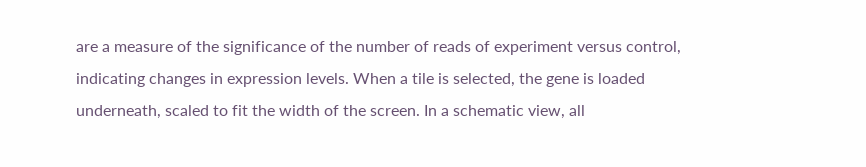are a measure of the significance of the number of reads of experiment versus control, indicating changes in expression levels. When a tile is selected, the gene is loaded underneath, scaled to fit the width of the screen. In a schematic view, all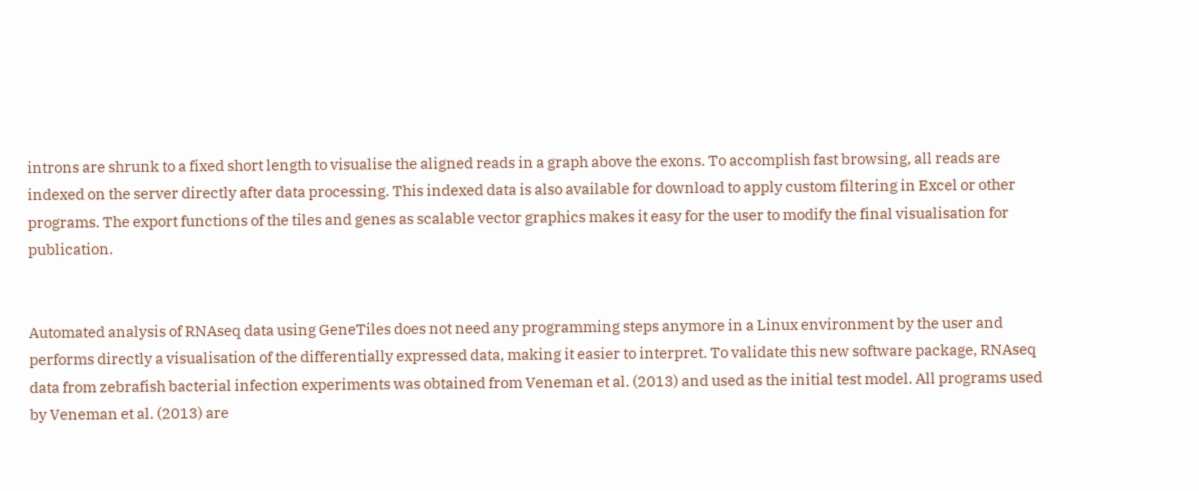introns are shrunk to a fixed short length to visualise the aligned reads in a graph above the exons. To accomplish fast browsing, all reads are indexed on the server directly after data processing. This indexed data is also available for download to apply custom filtering in Excel or other programs. The export functions of the tiles and genes as scalable vector graphics makes it easy for the user to modify the final visualisation for publication.


Automated analysis of RNAseq data using GeneTiles does not need any programming steps anymore in a Linux environment by the user and performs directly a visualisation of the differentially expressed data, making it easier to interpret. To validate this new software package, RNAseq data from zebrafish bacterial infection experiments was obtained from Veneman et al. (2013) and used as the initial test model. All programs used by Veneman et al. (2013) are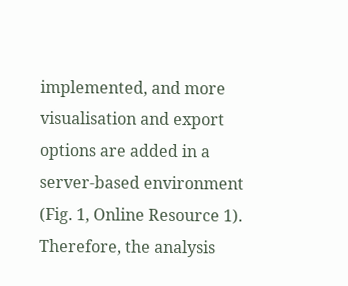implemented, and more visualisation and export options are added in a server-based environment (Fig. 1, Online Resource 1). Therefore, the analysis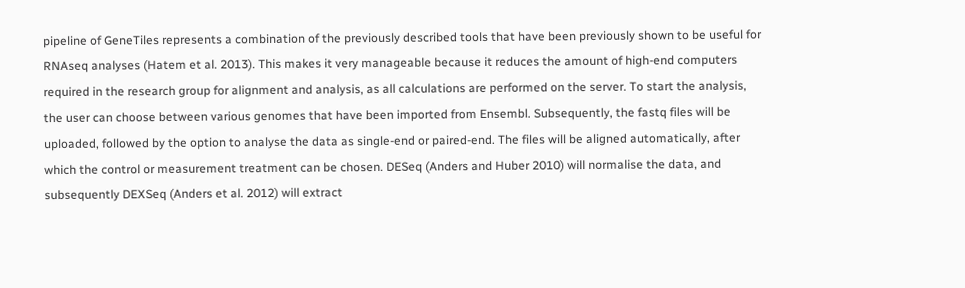pipeline of GeneTiles represents a combination of the previously described tools that have been previously shown to be useful for RNAseq analyses (Hatem et al. 2013). This makes it very manageable because it reduces the amount of high-end computers required in the research group for alignment and analysis, as all calculations are performed on the server. To start the analysis, the user can choose between various genomes that have been imported from Ensembl. Subsequently, the fastq files will be uploaded, followed by the option to analyse the data as single-end or paired-end. The files will be aligned automatically, after which the control or measurement treatment can be chosen. DESeq (Anders and Huber 2010) will normalise the data, and subsequently DEXSeq (Anders et al. 2012) will extract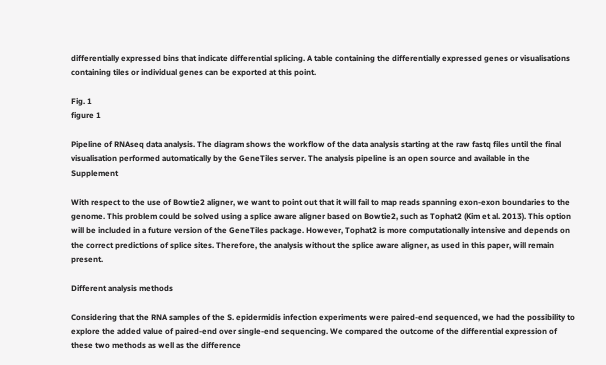differentially expressed bins that indicate differential splicing. A table containing the differentially expressed genes or visualisations containing tiles or individual genes can be exported at this point.

Fig. 1
figure 1

Pipeline of RNAseq data analysis. The diagram shows the workflow of the data analysis starting at the raw fastq files until the final visualisation performed automatically by the GeneTiles server. The analysis pipeline is an open source and available in the Supplement

With respect to the use of Bowtie2 aligner, we want to point out that it will fail to map reads spanning exon-exon boundaries to the genome. This problem could be solved using a splice aware aligner based on Bowtie2, such as Tophat2 (Kim et al. 2013). This option will be included in a future version of the GeneTiles package. However, Tophat2 is more computationally intensive and depends on the correct predictions of splice sites. Therefore, the analysis without the splice aware aligner, as used in this paper, will remain present.

Different analysis methods

Considering that the RNA samples of the S. epidermidis infection experiments were paired-end sequenced, we had the possibility to explore the added value of paired-end over single-end sequencing. We compared the outcome of the differential expression of these two methods as well as the difference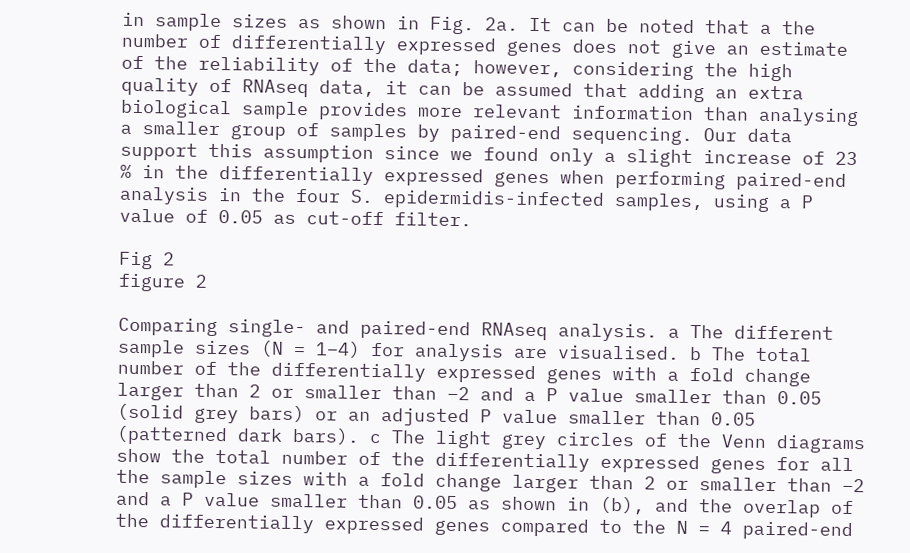in sample sizes as shown in Fig. 2a. It can be noted that a the number of differentially expressed genes does not give an estimate of the reliability of the data; however, considering the high quality of RNAseq data, it can be assumed that adding an extra biological sample provides more relevant information than analysing a smaller group of samples by paired-end sequencing. Our data support this assumption since we found only a slight increase of 23 % in the differentially expressed genes when performing paired-end analysis in the four S. epidermidis-infected samples, using a P value of 0.05 as cut-off filter.

Fig 2
figure 2

Comparing single- and paired-end RNAseq analysis. a The different sample sizes (N = 1–4) for analysis are visualised. b The total number of the differentially expressed genes with a fold change larger than 2 or smaller than −2 and a P value smaller than 0.05 (solid grey bars) or an adjusted P value smaller than 0.05 (patterned dark bars). c The light grey circles of the Venn diagrams show the total number of the differentially expressed genes for all the sample sizes with a fold change larger than 2 or smaller than −2 and a P value smaller than 0.05 as shown in (b), and the overlap of the differentially expressed genes compared to the N = 4 paired-end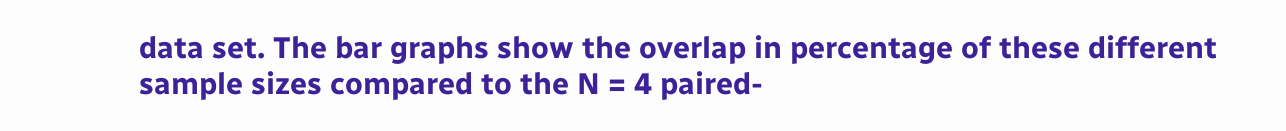data set. The bar graphs show the overlap in percentage of these different sample sizes compared to the N = 4 paired-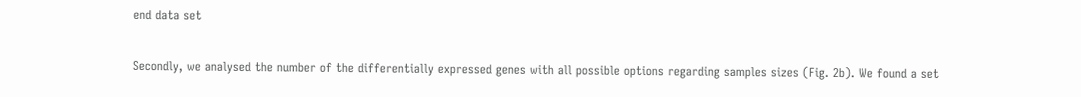end data set

Secondly, we analysed the number of the differentially expressed genes with all possible options regarding samples sizes (Fig. 2b). We found a set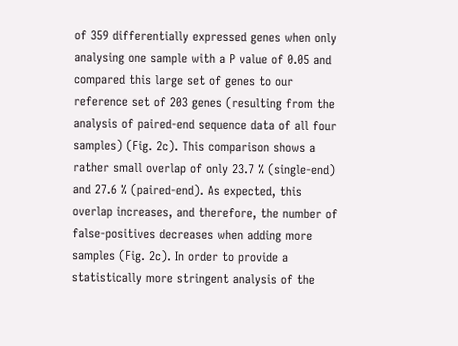of 359 differentially expressed genes when only analysing one sample with a P value of 0.05 and compared this large set of genes to our reference set of 203 genes (resulting from the analysis of paired-end sequence data of all four samples) (Fig. 2c). This comparison shows a rather small overlap of only 23.7 % (single-end) and 27.6 % (paired-end). As expected, this overlap increases, and therefore, the number of false-positives decreases when adding more samples (Fig. 2c). In order to provide a statistically more stringent analysis of the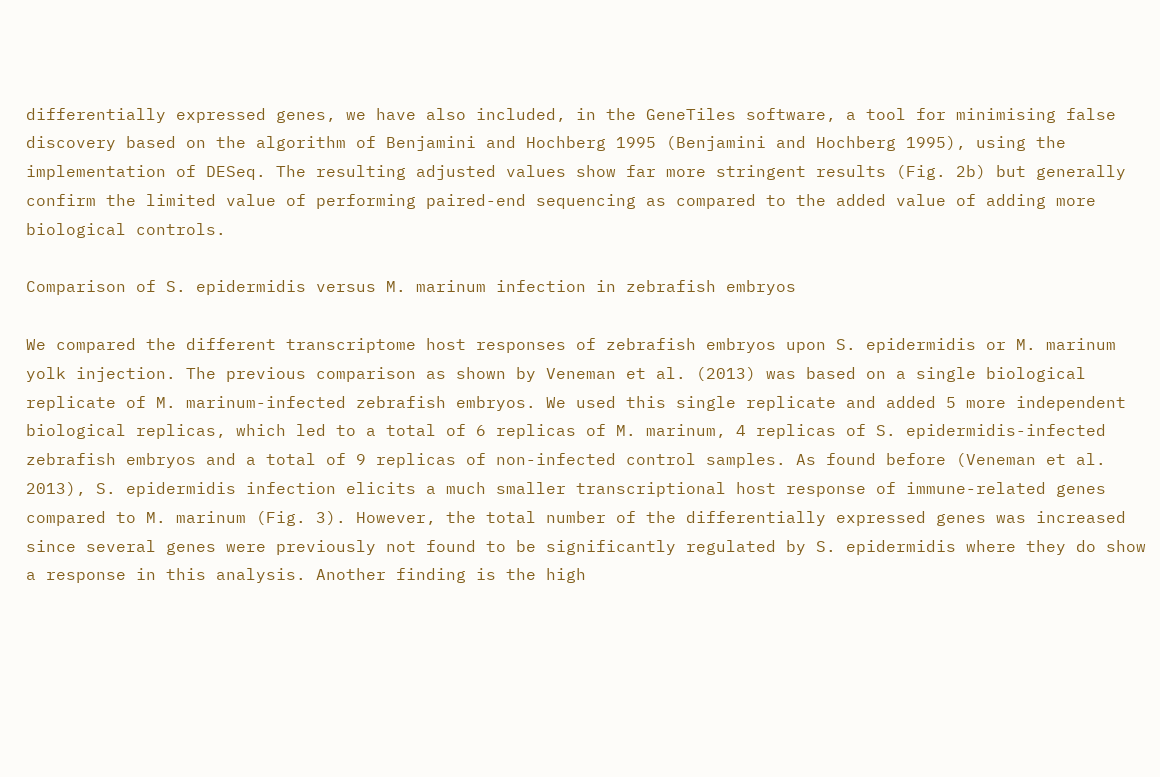differentially expressed genes, we have also included, in the GeneTiles software, a tool for minimising false discovery based on the algorithm of Benjamini and Hochberg 1995 (Benjamini and Hochberg 1995), using the implementation of DESeq. The resulting adjusted values show far more stringent results (Fig. 2b) but generally confirm the limited value of performing paired-end sequencing as compared to the added value of adding more biological controls.

Comparison of S. epidermidis versus M. marinum infection in zebrafish embryos

We compared the different transcriptome host responses of zebrafish embryos upon S. epidermidis or M. marinum yolk injection. The previous comparison as shown by Veneman et al. (2013) was based on a single biological replicate of M. marinum-infected zebrafish embryos. We used this single replicate and added 5 more independent biological replicas, which led to a total of 6 replicas of M. marinum, 4 replicas of S. epidermidis-infected zebrafish embryos and a total of 9 replicas of non-infected control samples. As found before (Veneman et al. 2013), S. epidermidis infection elicits a much smaller transcriptional host response of immune-related genes compared to M. marinum (Fig. 3). However, the total number of the differentially expressed genes was increased since several genes were previously not found to be significantly regulated by S. epidermidis where they do show a response in this analysis. Another finding is the high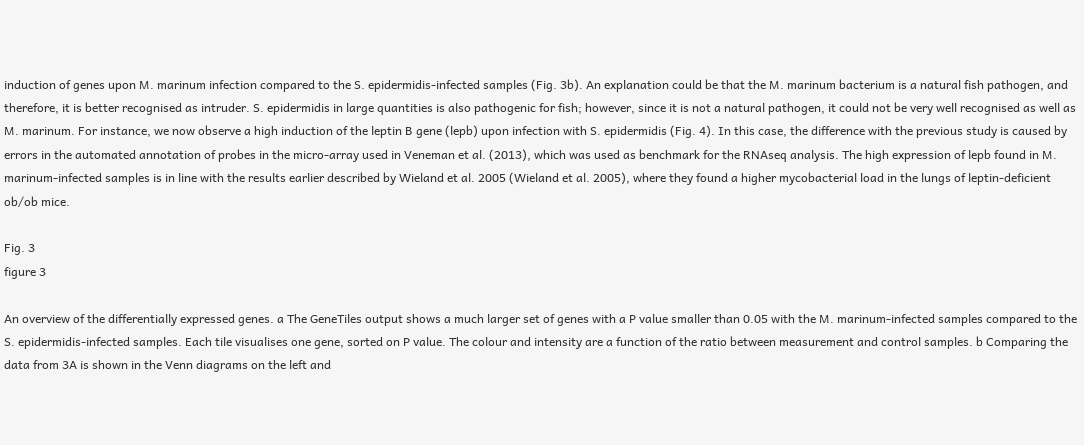induction of genes upon M. marinum infection compared to the S. epidermidis-infected samples (Fig. 3b). An explanation could be that the M. marinum bacterium is a natural fish pathogen, and therefore, it is better recognised as intruder. S. epidermidis in large quantities is also pathogenic for fish; however, since it is not a natural pathogen, it could not be very well recognised as well as M. marinum. For instance, we now observe a high induction of the leptin B gene (lepb) upon infection with S. epidermidis (Fig. 4). In this case, the difference with the previous study is caused by errors in the automated annotation of probes in the micro-array used in Veneman et al. (2013), which was used as benchmark for the RNAseq analysis. The high expression of lepb found in M. marinum-infected samples is in line with the results earlier described by Wieland et al. 2005 (Wieland et al. 2005), where they found a higher mycobacterial load in the lungs of leptin-deficient ob/ob mice.

Fig. 3
figure 3

An overview of the differentially expressed genes. a The GeneTiles output shows a much larger set of genes with a P value smaller than 0.05 with the M. marinum-infected samples compared to the S. epidermidis-infected samples. Each tile visualises one gene, sorted on P value. The colour and intensity are a function of the ratio between measurement and control samples. b Comparing the data from 3A is shown in the Venn diagrams on the left and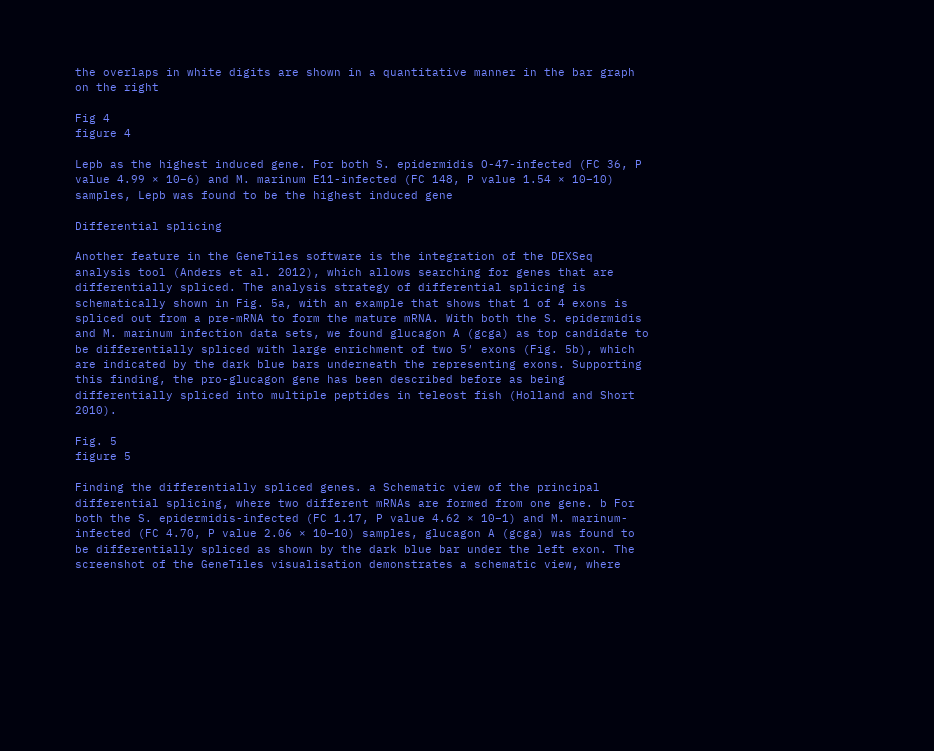the overlaps in white digits are shown in a quantitative manner in the bar graph on the right

Fig 4
figure 4

Lepb as the highest induced gene. For both S. epidermidis O-47-infected (FC 36, P value 4.99 × 10−6) and M. marinum E11-infected (FC 148, P value 1.54 × 10−10) samples, Lepb was found to be the highest induced gene

Differential splicing

Another feature in the GeneTiles software is the integration of the DEXSeq analysis tool (Anders et al. 2012), which allows searching for genes that are differentially spliced. The analysis strategy of differential splicing is schematically shown in Fig. 5a, with an example that shows that 1 of 4 exons is spliced out from a pre-mRNA to form the mature mRNA. With both the S. epidermidis and M. marinum infection data sets, we found glucagon A (gcga) as top candidate to be differentially spliced with large enrichment of two 5′ exons (Fig. 5b), which are indicated by the dark blue bars underneath the representing exons. Supporting this finding, the pro-glucagon gene has been described before as being differentially spliced into multiple peptides in teleost fish (Holland and Short 2010).

Fig. 5
figure 5

Finding the differentially spliced genes. a Schematic view of the principal differential splicing, where two different mRNAs are formed from one gene. b For both the S. epidermidis-infected (FC 1.17, P value 4.62 × 10−1) and M. marinum-infected (FC 4.70, P value 2.06 × 10−10) samples, glucagon A (gcga) was found to be differentially spliced as shown by the dark blue bar under the left exon. The screenshot of the GeneTiles visualisation demonstrates a schematic view, where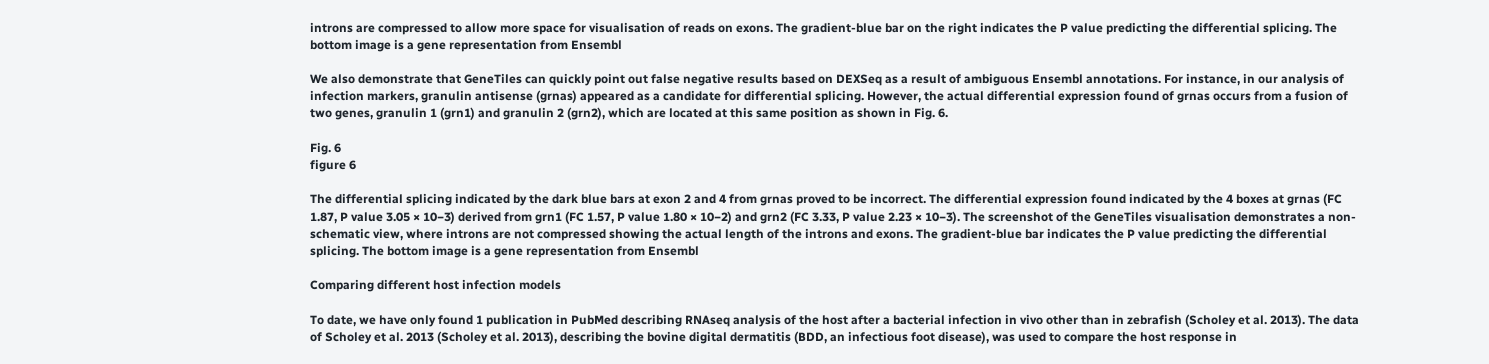introns are compressed to allow more space for visualisation of reads on exons. The gradient-blue bar on the right indicates the P value predicting the differential splicing. The bottom image is a gene representation from Ensembl

We also demonstrate that GeneTiles can quickly point out false negative results based on DEXSeq as a result of ambiguous Ensembl annotations. For instance, in our analysis of infection markers, granulin antisense (grnas) appeared as a candidate for differential splicing. However, the actual differential expression found of grnas occurs from a fusion of two genes, granulin 1 (grn1) and granulin 2 (grn2), which are located at this same position as shown in Fig. 6.

Fig. 6
figure 6

The differential splicing indicated by the dark blue bars at exon 2 and 4 from grnas proved to be incorrect. The differential expression found indicated by the 4 boxes at grnas (FC 1.87, P value 3.05 × 10−3) derived from grn1 (FC 1.57, P value 1.80 × 10−2) and grn2 (FC 3.33, P value 2.23 × 10−3). The screenshot of the GeneTiles visualisation demonstrates a non-schematic view, where introns are not compressed showing the actual length of the introns and exons. The gradient-blue bar indicates the P value predicting the differential splicing. The bottom image is a gene representation from Ensembl

Comparing different host infection models

To date, we have only found 1 publication in PubMed describing RNAseq analysis of the host after a bacterial infection in vivo other than in zebrafish (Scholey et al. 2013). The data of Scholey et al. 2013 (Scholey et al. 2013), describing the bovine digital dermatitis (BDD, an infectious foot disease), was used to compare the host response in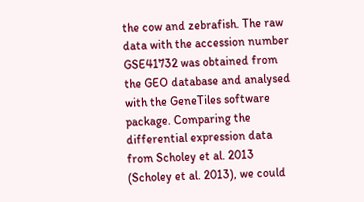the cow and zebrafish. The raw data with the accession number GSE41732 was obtained from the GEO database and analysed with the GeneTiles software package. Comparing the differential expression data from Scholey et al. 2013 (Scholey et al. 2013), we could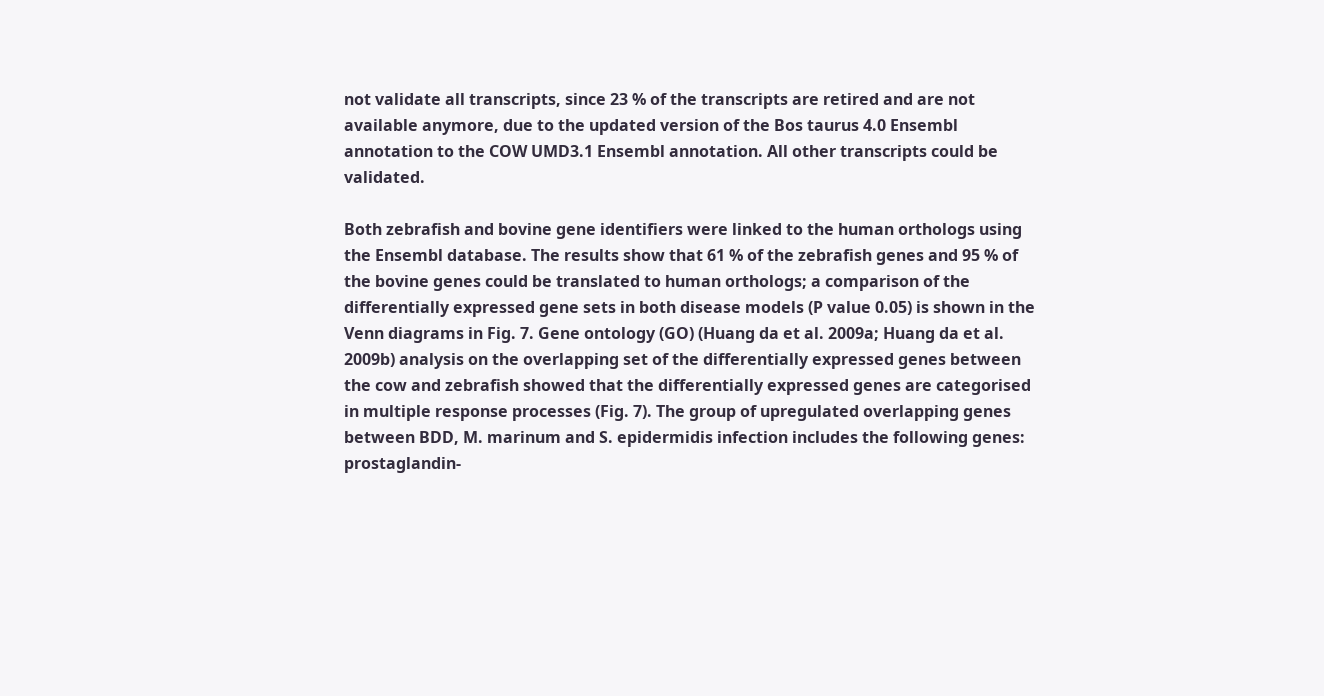not validate all transcripts, since 23 % of the transcripts are retired and are not available anymore, due to the updated version of the Bos taurus 4.0 Ensembl annotation to the COW UMD3.1 Ensembl annotation. All other transcripts could be validated.

Both zebrafish and bovine gene identifiers were linked to the human orthologs using the Ensembl database. The results show that 61 % of the zebrafish genes and 95 % of the bovine genes could be translated to human orthologs; a comparison of the differentially expressed gene sets in both disease models (P value 0.05) is shown in the Venn diagrams in Fig. 7. Gene ontology (GO) (Huang da et al. 2009a; Huang da et al. 2009b) analysis on the overlapping set of the differentially expressed genes between the cow and zebrafish showed that the differentially expressed genes are categorised in multiple response processes (Fig. 7). The group of upregulated overlapping genes between BDD, M. marinum and S. epidermidis infection includes the following genes: prostaglandin-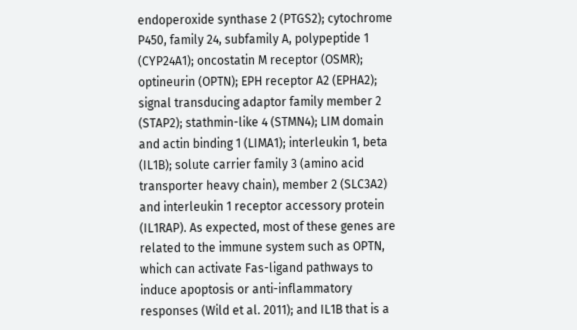endoperoxide synthase 2 (PTGS2); cytochrome P450, family 24, subfamily A, polypeptide 1 (CYP24A1); oncostatin M receptor (OSMR); optineurin (OPTN); EPH receptor A2 (EPHA2); signal transducing adaptor family member 2 (STAP2); stathmin-like 4 (STMN4); LIM domain and actin binding 1 (LIMA1); interleukin 1, beta (IL1B); solute carrier family 3 (amino acid transporter heavy chain), member 2 (SLC3A2) and interleukin 1 receptor accessory protein (IL1RAP). As expected, most of these genes are related to the immune system such as OPTN, which can activate Fas-ligand pathways to induce apoptosis or anti-inflammatory responses (Wild et al. 2011); and IL1B that is a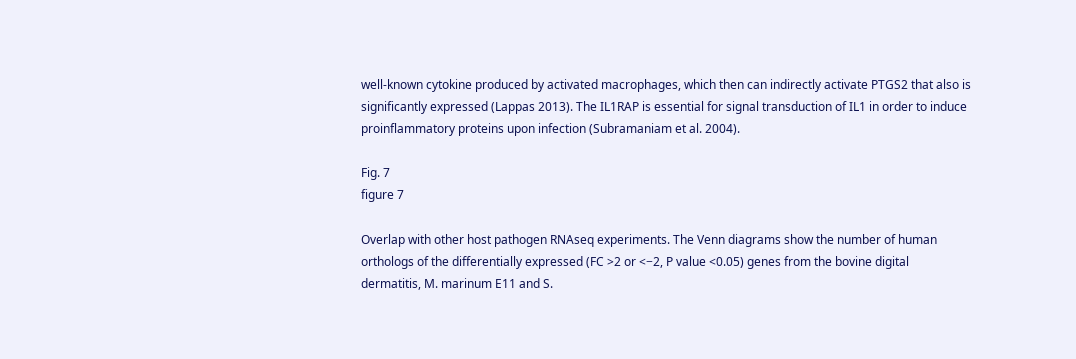well-known cytokine produced by activated macrophages, which then can indirectly activate PTGS2 that also is significantly expressed (Lappas 2013). The IL1RAP is essential for signal transduction of IL1 in order to induce proinflammatory proteins upon infection (Subramaniam et al. 2004).

Fig. 7
figure 7

Overlap with other host pathogen RNAseq experiments. The Venn diagrams show the number of human orthologs of the differentially expressed (FC >2 or <−2, P value <0.05) genes from the bovine digital dermatitis, M. marinum E11 and S.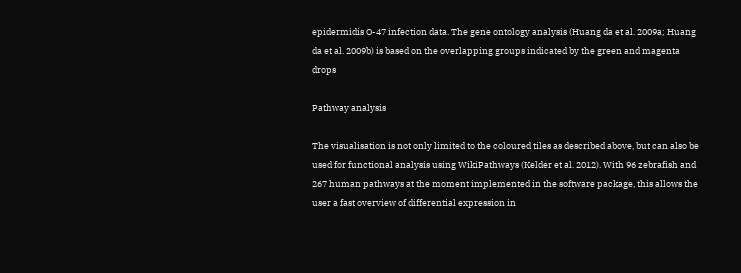epidermidis O-47 infection data. The gene ontology analysis (Huang da et al. 2009a; Huang da et al. 2009b) is based on the overlapping groups indicated by the green and magenta drops

Pathway analysis

The visualisation is not only limited to the coloured tiles as described above, but can also be used for functional analysis using WikiPathways (Kelder et al. 2012). With 96 zebrafish and 267 human pathways at the moment implemented in the software package, this allows the user a fast overview of differential expression in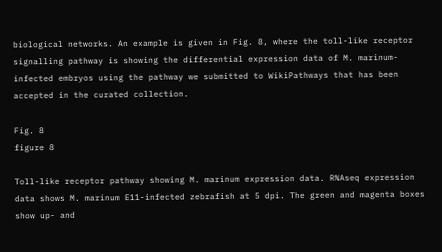biological networks. An example is given in Fig. 8, where the toll-like receptor signalling pathway is showing the differential expression data of M. marinum-infected embryos using the pathway we submitted to WikiPathways that has been accepted in the curated collection.

Fig. 8
figure 8

Toll-like receptor pathway showing M. marinum expression data. RNAseq expression data shows M. marinum E11-infected zebrafish at 5 dpi. The green and magenta boxes show up- and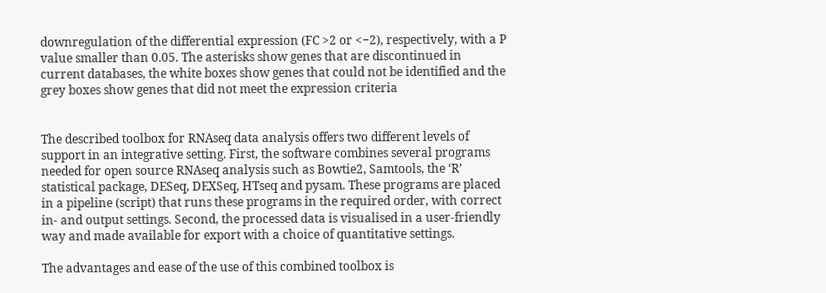downregulation of the differential expression (FC >2 or <−2), respectively, with a P value smaller than 0.05. The asterisks show genes that are discontinued in current databases, the white boxes show genes that could not be identified and the grey boxes show genes that did not meet the expression criteria


The described toolbox for RNAseq data analysis offers two different levels of support in an integrative setting. First, the software combines several programs needed for open source RNAseq analysis such as Bowtie2, Samtools, the ‘R’ statistical package, DESeq, DEXSeq, HTseq and pysam. These programs are placed in a pipeline (script) that runs these programs in the required order, with correct in- and output settings. Second, the processed data is visualised in a user-friendly way and made available for export with a choice of quantitative settings.

The advantages and ease of the use of this combined toolbox is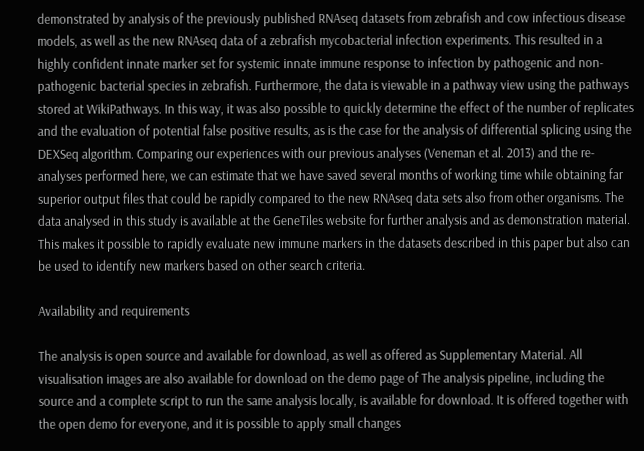demonstrated by analysis of the previously published RNAseq datasets from zebrafish and cow infectious disease models, as well as the new RNAseq data of a zebrafish mycobacterial infection experiments. This resulted in a highly confident innate marker set for systemic innate immune response to infection by pathogenic and non-pathogenic bacterial species in zebrafish. Furthermore, the data is viewable in a pathway view using the pathways stored at WikiPathways. In this way, it was also possible to quickly determine the effect of the number of replicates and the evaluation of potential false positive results, as is the case for the analysis of differential splicing using the DEXSeq algorithm. Comparing our experiences with our previous analyses (Veneman et al. 2013) and the re-analyses performed here, we can estimate that we have saved several months of working time while obtaining far superior output files that could be rapidly compared to the new RNAseq data sets also from other organisms. The data analysed in this study is available at the GeneTiles website for further analysis and as demonstration material. This makes it possible to rapidly evaluate new immune markers in the datasets described in this paper but also can be used to identify new markers based on other search criteria.

Availability and requirements

The analysis is open source and available for download, as well as offered as Supplementary Material. All visualisation images are also available for download on the demo page of The analysis pipeline, including the source and a complete script to run the same analysis locally, is available for download. It is offered together with the open demo for everyone, and it is possible to apply small changes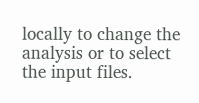locally to change the analysis or to select the input files.